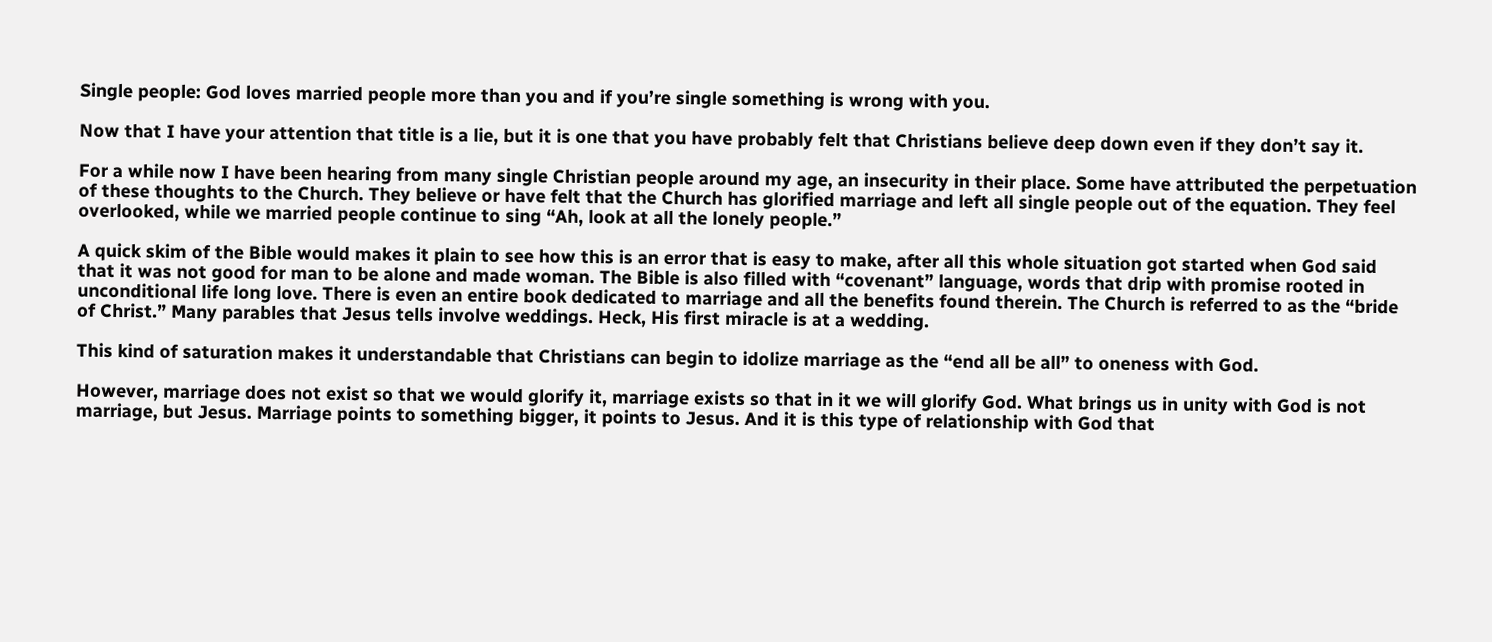Single people: God loves married people more than you and if you’re single something is wrong with you.

Now that I have your attention that title is a lie, but it is one that you have probably felt that Christians believe deep down even if they don’t say it.

For a while now I have been hearing from many single Christian people around my age, an insecurity in their place. Some have attributed the perpetuation of these thoughts to the Church. They believe or have felt that the Church has glorified marriage and left all single people out of the equation. They feel overlooked, while we married people continue to sing “Ah, look at all the lonely people.”

A quick skim of the Bible would makes it plain to see how this is an error that is easy to make, after all this whole situation got started when God said that it was not good for man to be alone and made woman. The Bible is also filled with “covenant” language, words that drip with promise rooted in unconditional life long love. There is even an entire book dedicated to marriage and all the benefits found therein. The Church is referred to as the “bride of Christ.” Many parables that Jesus tells involve weddings. Heck, His first miracle is at a wedding.

This kind of saturation makes it understandable that Christians can begin to idolize marriage as the “end all be all” to oneness with God.

However, marriage does not exist so that we would glorify it, marriage exists so that in it we will glorify God. What brings us in unity with God is not marriage, but Jesus. Marriage points to something bigger, it points to Jesus. And it is this type of relationship with God that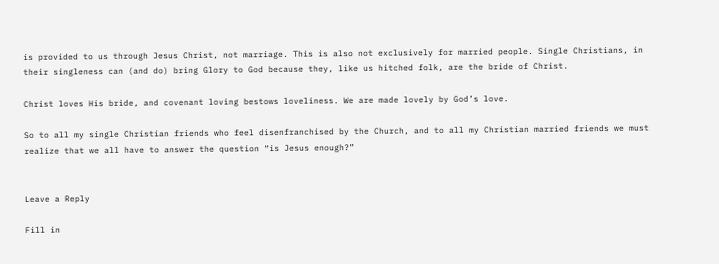is provided to us through Jesus Christ, not marriage. This is also not exclusively for married people. Single Christians, in their singleness can (and do) bring Glory to God because they, like us hitched folk, are the bride of Christ.

Christ loves His bride, and covenant loving bestows loveliness. We are made lovely by God’s love.

So to all my single Christian friends who feel disenfranchised by the Church, and to all my Christian married friends we must realize that we all have to answer the question “is Jesus enough?”


Leave a Reply

Fill in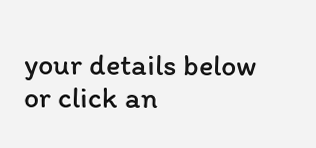your details below or click an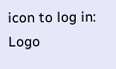icon to log in: Logo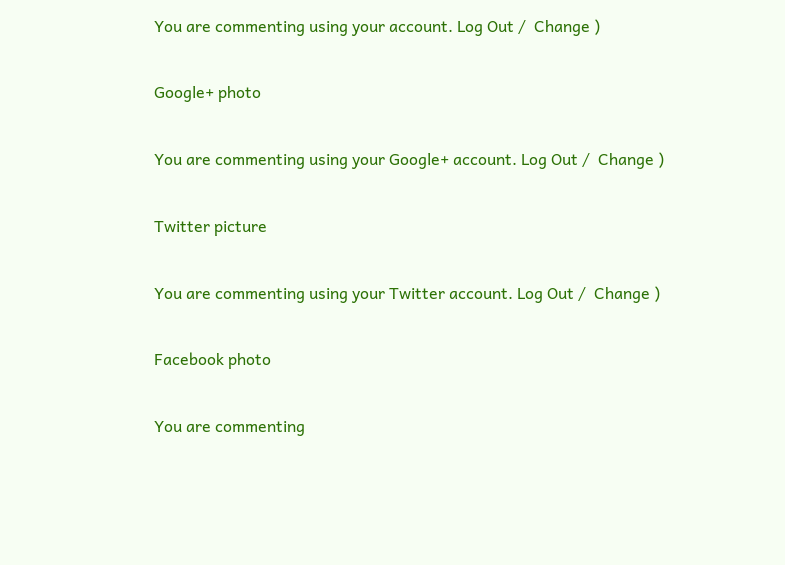You are commenting using your account. Log Out /  Change )

Google+ photo

You are commenting using your Google+ account. Log Out /  Change )

Twitter picture

You are commenting using your Twitter account. Log Out /  Change )

Facebook photo

You are commenting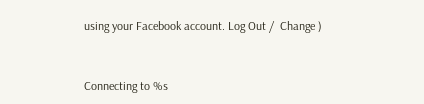using your Facebook account. Log Out /  Change )


Connecting to %s